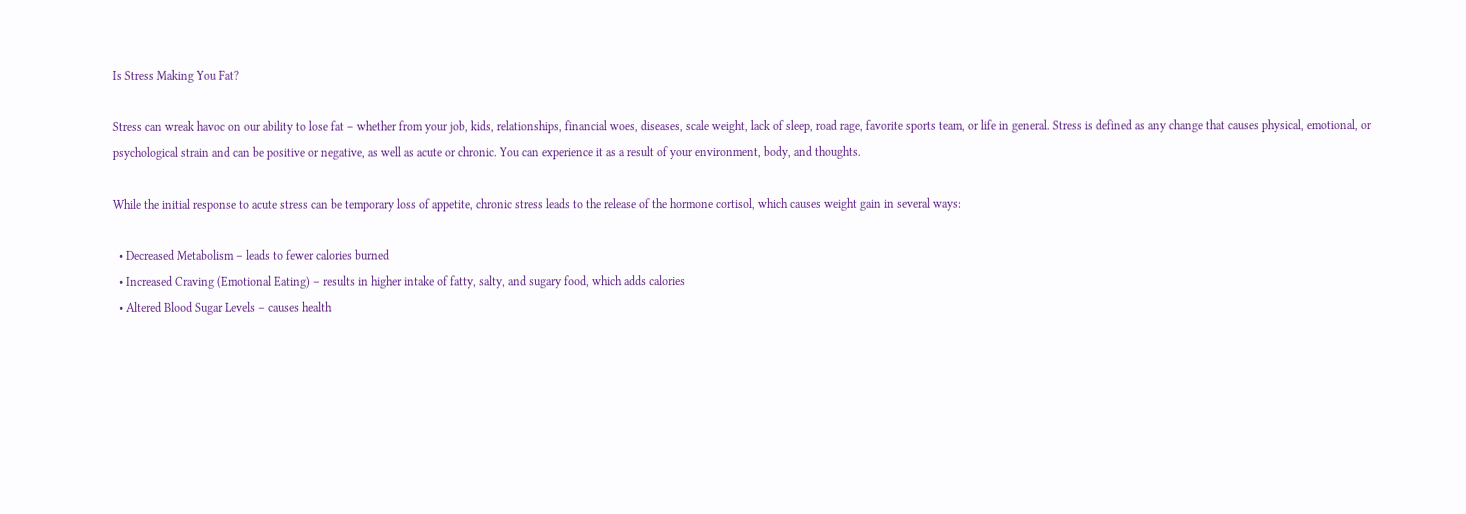Is Stress Making You Fat?

Stress can wreak havoc on our ability to lose fat – whether from your job, kids, relationships, financial woes, diseases, scale weight, lack of sleep, road rage, favorite sports team, or life in general. Stress is defined as any change that causes physical, emotional, or psychological strain and can be positive or negative, as well as acute or chronic. You can experience it as a result of your environment, body, and thoughts.

While the initial response to acute stress can be temporary loss of appetite, chronic stress leads to the release of the hormone cortisol, which causes weight gain in several ways:

  • Decreased Metabolism – leads to fewer calories burned
  • Increased Craving (Emotional Eating) – results in higher intake of fatty, salty, and sugary food, which adds calories
  • Altered Blood Sugar Levels – causes health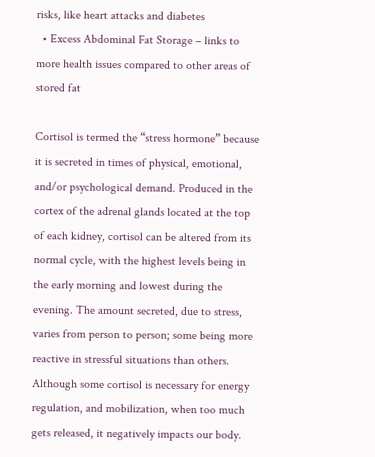risks, like heart attacks and diabetes
  • Excess Abdominal Fat Storage – links to more health issues compared to other areas of stored fat

Cortisol is termed the “stress hormone” because it is secreted in times of physical, emotional, and/or psychological demand. Produced in the cortex of the adrenal glands located at the top of each kidney, cortisol can be altered from its normal cycle, with the highest levels being in the early morning and lowest during the evening. The amount secreted, due to stress, varies from person to person; some being more reactive in stressful situations than others. Although some cortisol is necessary for energy regulation, and mobilization, when too much gets released, it negatively impacts our body.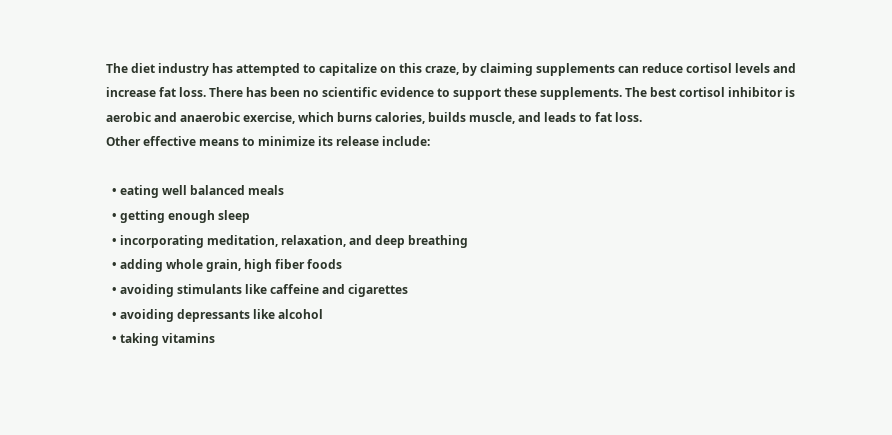The diet industry has attempted to capitalize on this craze, by claiming supplements can reduce cortisol levels and increase fat loss. There has been no scientific evidence to support these supplements. The best cortisol inhibitor is aerobic and anaerobic exercise, which burns calories, builds muscle, and leads to fat loss.
Other effective means to minimize its release include:

  • eating well balanced meals
  • getting enough sleep
  • incorporating meditation, relaxation, and deep breathing
  • adding whole grain, high fiber foods
  • avoiding stimulants like caffeine and cigarettes
  • avoiding depressants like alcohol
  • taking vitamins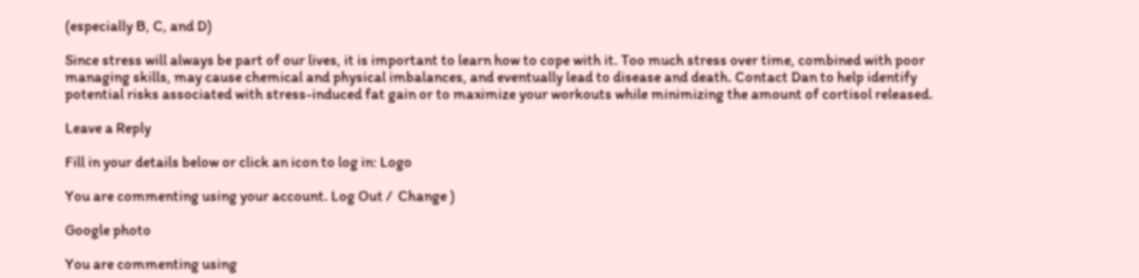(especially B, C, and D)

Since stress will always be part of our lives, it is important to learn how to cope with it. Too much stress over time, combined with poor managing skills, may cause chemical and physical imbalances, and eventually lead to disease and death. Contact Dan to help identify potential risks associated with stress-induced fat gain or to maximize your workouts while minimizing the amount of cortisol released.

Leave a Reply

Fill in your details below or click an icon to log in: Logo

You are commenting using your account. Log Out /  Change )

Google photo

You are commenting using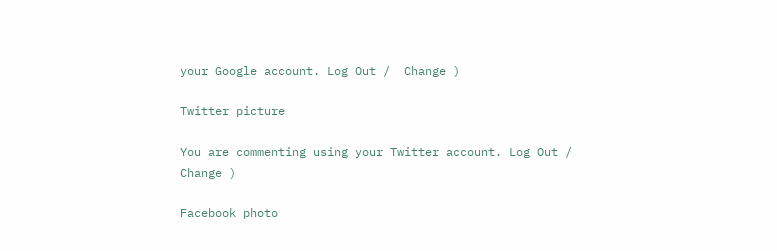your Google account. Log Out /  Change )

Twitter picture

You are commenting using your Twitter account. Log Out /  Change )

Facebook photo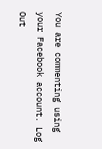You are commenting using your Facebook account. Log Out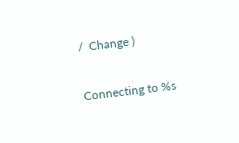/  Change )

Connecting to %s